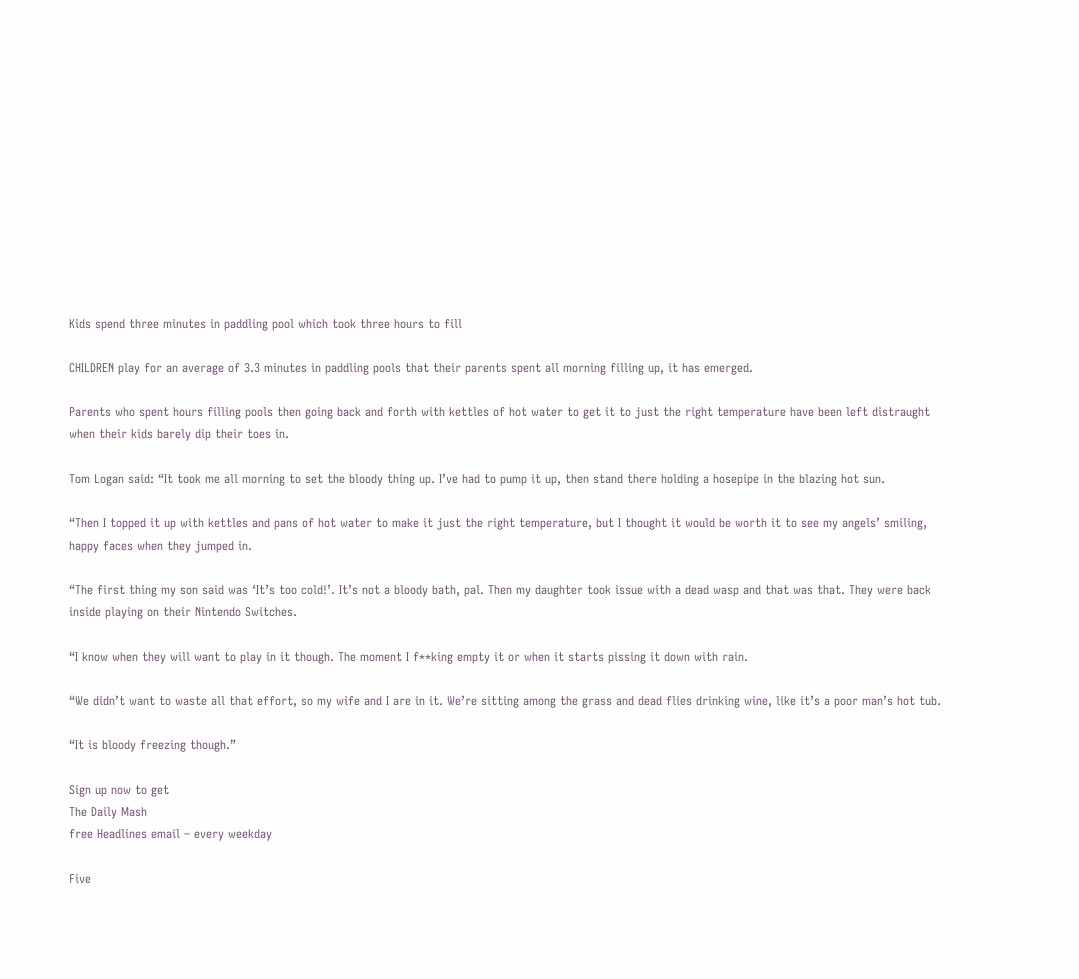Kids spend three minutes in paddling pool which took three hours to fill

CHILDREN play for an average of 3.3 minutes in paddling pools that their parents spent all morning filling up, it has emerged.

Parents who spent hours filling pools then going back and forth with kettles of hot water to get it to just the right temperature have been left distraught when their kids barely dip their toes in.

Tom Logan said: “It took me all morning to set the bloody thing up. I’ve had to pump it up, then stand there holding a hosepipe in the blazing hot sun.

“Then I topped it up with kettles and pans of hot water to make it just the right temperature, but I thought it would be worth it to see my angels’ smiling, happy faces when they jumped in.

“The first thing my son said was ‘It’s too cold!’. It’s not a bloody bath, pal. Then my daughter took issue with a dead wasp and that was that. They were back inside playing on their Nintendo Switches.

“I know when they will want to play in it though. The moment I f**king empty it or when it starts pissing it down with rain.

“We didn’t want to waste all that effort, so my wife and I are in it. We’re sitting among the grass and dead flies drinking wine, like it’s a poor man’s hot tub.

“It is bloody freezing though.”

Sign up now to get
The Daily Mash
free Headlines email – every weekday

Five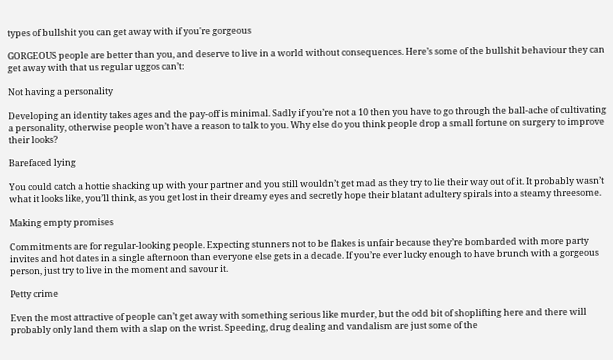types of bullshit you can get away with if you're gorgeous

GORGEOUS people are better than you, and deserve to live in a world without consequences. Here’s some of the bullshit behaviour they can get away with that us regular uggos can’t:

Not having a personality

Developing an identity takes ages and the pay-off is minimal. Sadly if you’re not a 10 then you have to go through the ball-ache of cultivating a personality, otherwise people won’t have a reason to talk to you. Why else do you think people drop a small fortune on surgery to improve their looks?

Barefaced lying

You could catch a hottie shacking up with your partner and you still wouldn’t get mad as they try to lie their way out of it. It probably wasn’t what it looks like, you’ll think, as you get lost in their dreamy eyes and secretly hope their blatant adultery spirals into a steamy threesome.

Making empty promises

Commitments are for regular-looking people. Expecting stunners not to be flakes is unfair because they’re bombarded with more party invites and hot dates in a single afternoon than everyone else gets in a decade. If you’re ever lucky enough to have brunch with a gorgeous person, just try to live in the moment and savour it.

Petty crime

Even the most attractive of people can’t get away with something serious like murder, but the odd bit of shoplifting here and there will probably only land them with a slap on the wrist. Speeding, drug dealing and vandalism are just some of the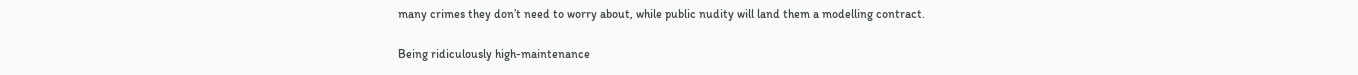many crimes they don’t need to worry about, while public nudity will land them a modelling contract.

Being ridiculously high-maintenance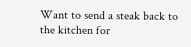Want to send a steak back to the kitchen for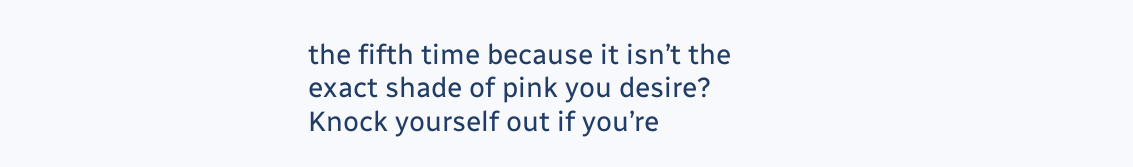the fifth time because it isn’t the exact shade of pink you desire? Knock yourself out if you’re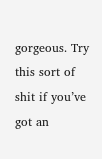gorgeous. Try this sort of shit if you’ve got an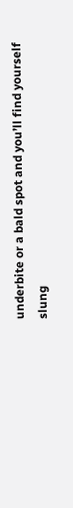underbite or a bald spot and you’ll find yourself slung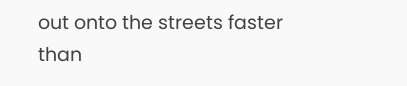out onto the streets faster than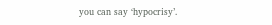you can say ‘hypocrisy’.